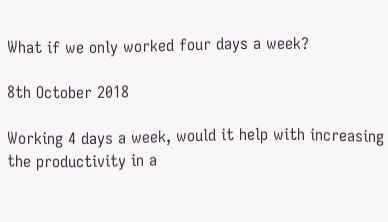What if we only worked four days a week?

8th October 2018

Working 4 days a week, would it help with increasing the productivity in a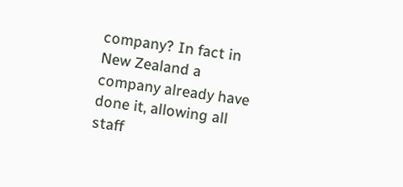company? In fact in New Zealand a company already have done it, allowing all staff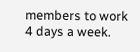members to work 4 days a week.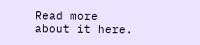Read more about it here.